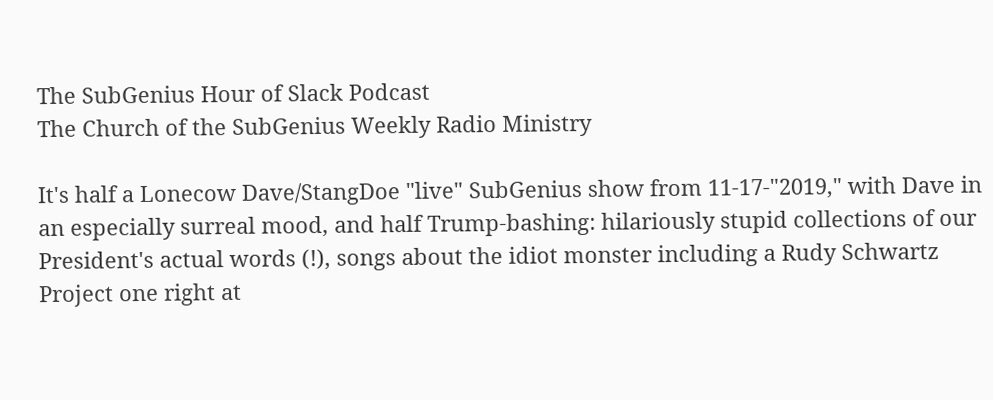The SubGenius Hour of Slack Podcast
The Church of the SubGenius Weekly Radio Ministry

It's half a Lonecow Dave/StangDoe "live" SubGenius show from 11-17-"2019," with Dave in an especially surreal mood, and half Trump-bashing: hilariously stupid collections of our President's actual words (!), songs about the idiot monster including a Rudy Schwartz Project one right at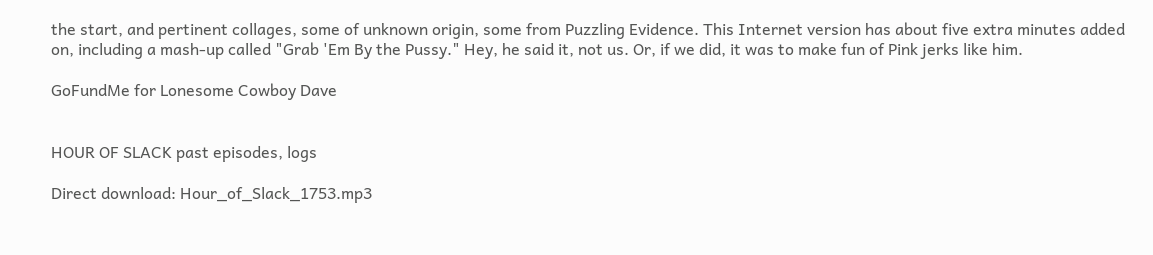the start, and pertinent collages, some of unknown origin, some from Puzzling Evidence. This Internet version has about five extra minutes added on, including a mash-up called "Grab 'Em By the Pussy." Hey, he said it, not us. Or, if we did, it was to make fun of Pink jerks like him.

GoFundMe for Lonesome Cowboy Dave


HOUR OF SLACK past episodes, logs

Direct download: Hour_of_Slack_1753.mp3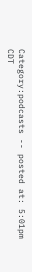Category:podcasts -- posted at: 5:01pm CDT